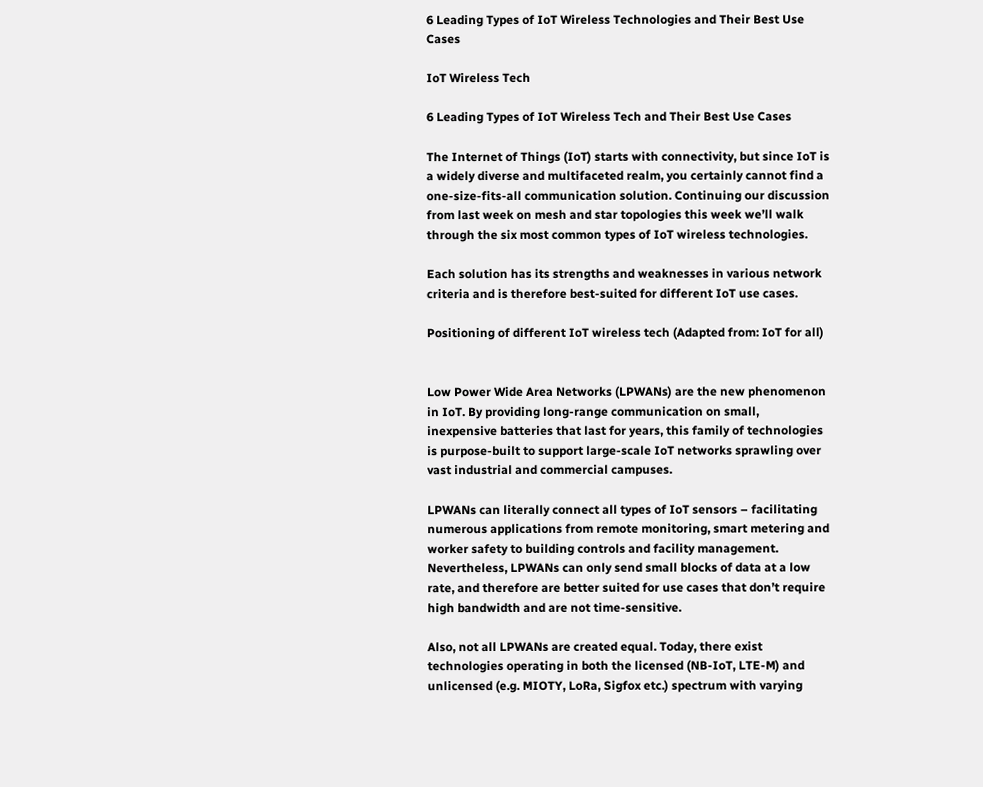6 Leading Types of IoT Wireless Technologies and Their Best Use Cases

IoT Wireless Tech

6 Leading Types of IoT Wireless Tech and Their Best Use Cases

The Internet of Things (IoT) starts with connectivity, but since IoT is a widely diverse and multifaceted realm, you certainly cannot find a one-size-fits-all communication solution. Continuing our discussion from last week on mesh and star topologies this week we’ll walk through the six most common types of IoT wireless technologies.

Each solution has its strengths and weaknesses in various network criteria and is therefore best-suited for different IoT use cases.

Positioning of different IoT wireless tech (Adapted from: IoT for all)


Low Power Wide Area Networks (LPWANs) are the new phenomenon in IoT. By providing long-range communication on small, inexpensive batteries that last for years, this family of technologies is purpose-built to support large-scale IoT networks sprawling over vast industrial and commercial campuses.

LPWANs can literally connect all types of IoT sensors – facilitating numerous applications from remote monitoring, smart metering and worker safety to building controls and facility management. Nevertheless, LPWANs can only send small blocks of data at a low rate, and therefore are better suited for use cases that don’t require high bandwidth and are not time-sensitive.

Also, not all LPWANs are created equal. Today, there exist technologies operating in both the licensed (NB-IoT, LTE-M) and unlicensed (e.g. MIOTY, LoRa, Sigfox etc.) spectrum with varying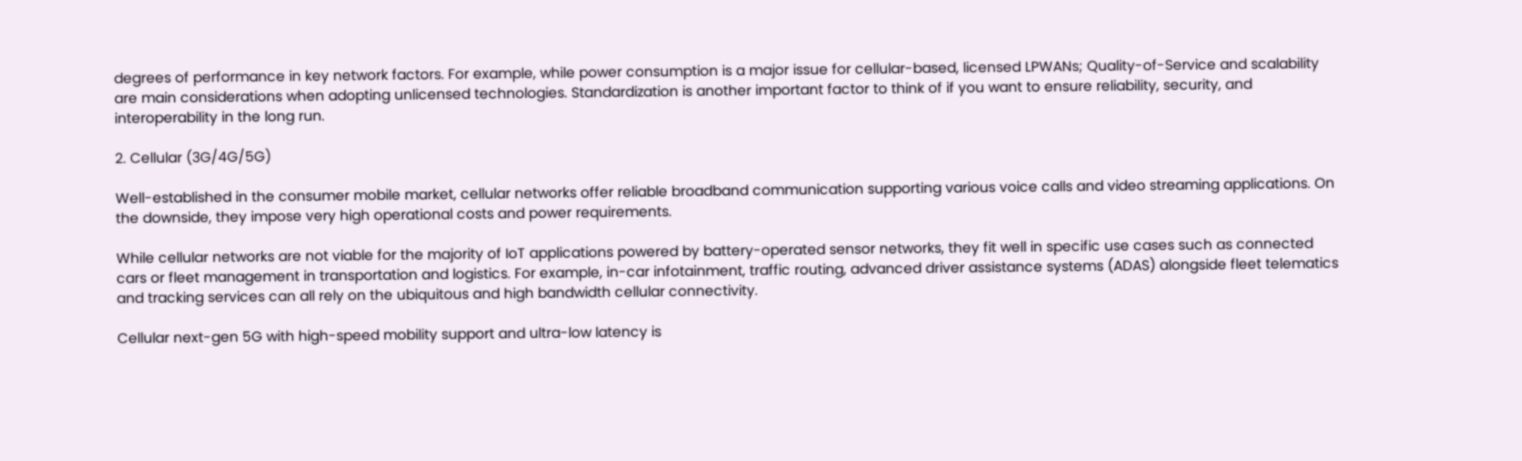degrees of performance in key network factors. For example, while power consumption is a major issue for cellular-based, licensed LPWANs; Quality-of-Service and scalability are main considerations when adopting unlicensed technologies. Standardization is another important factor to think of if you want to ensure reliability, security, and interoperability in the long run.

2. Cellular (3G/4G/5G)

Well-established in the consumer mobile market, cellular networks offer reliable broadband communication supporting various voice calls and video streaming applications. On the downside, they impose very high operational costs and power requirements.

While cellular networks are not viable for the majority of IoT applications powered by battery-operated sensor networks, they fit well in specific use cases such as connected cars or fleet management in transportation and logistics. For example, in-car infotainment, traffic routing, advanced driver assistance systems (ADAS) alongside fleet telematics and tracking services can all rely on the ubiquitous and high bandwidth cellular connectivity.

Cellular next-gen 5G with high-speed mobility support and ultra-low latency is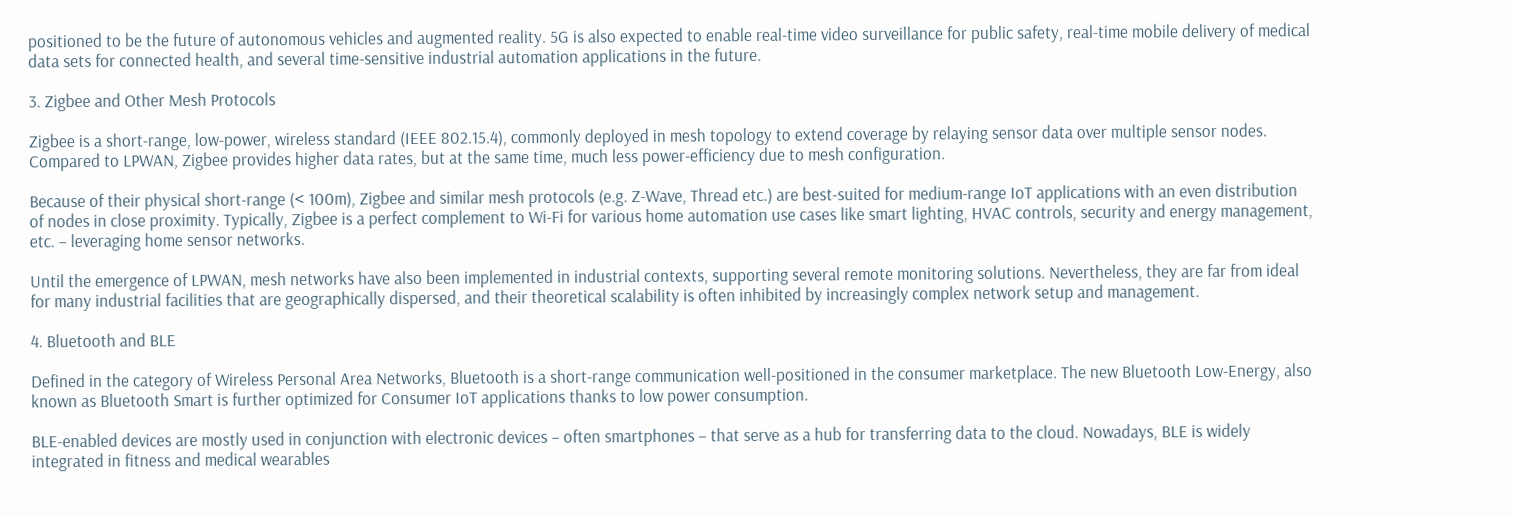positioned to be the future of autonomous vehicles and augmented reality. 5G is also expected to enable real-time video surveillance for public safety, real-time mobile delivery of medical data sets for connected health, and several time-sensitive industrial automation applications in the future.

3. Zigbee and Other Mesh Protocols

Zigbee is a short-range, low-power, wireless standard (IEEE 802.15.4), commonly deployed in mesh topology to extend coverage by relaying sensor data over multiple sensor nodes. Compared to LPWAN, Zigbee provides higher data rates, but at the same time, much less power-efficiency due to mesh configuration.

Because of their physical short-range (< 100m), Zigbee and similar mesh protocols (e.g. Z-Wave, Thread etc.) are best-suited for medium-range IoT applications with an even distribution of nodes in close proximity. Typically, Zigbee is a perfect complement to Wi-Fi for various home automation use cases like smart lighting, HVAC controls, security and energy management, etc. – leveraging home sensor networks.

Until the emergence of LPWAN, mesh networks have also been implemented in industrial contexts, supporting several remote monitoring solutions. Nevertheless, they are far from ideal for many industrial facilities that are geographically dispersed, and their theoretical scalability is often inhibited by increasingly complex network setup and management.

4. Bluetooth and BLE

Defined in the category of Wireless Personal Area Networks, Bluetooth is a short-range communication well-positioned in the consumer marketplace. The new Bluetooth Low-Energy, also known as Bluetooth Smart is further optimized for Consumer IoT applications thanks to low power consumption.

BLE-enabled devices are mostly used in conjunction with electronic devices – often smartphones – that serve as a hub for transferring data to the cloud. Nowadays, BLE is widely integrated in fitness and medical wearables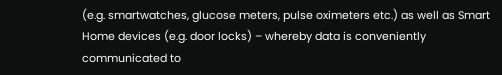(e.g. smartwatches, glucose meters, pulse oximeters etc.) as well as Smart Home devices (e.g. door locks) – whereby data is conveniently communicated to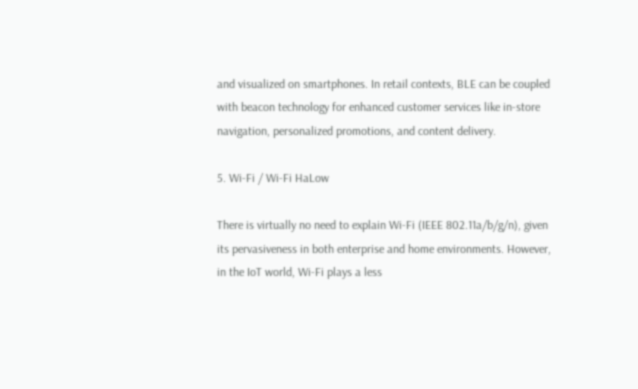and visualized on smartphones. In retail contexts, BLE can be coupled with beacon technology for enhanced customer services like in-store navigation, personalized promotions, and content delivery.

5. Wi-Fi / Wi-Fi HaLow

There is virtually no need to explain Wi-Fi (IEEE 802.11a/b/g/n), given its pervasiveness in both enterprise and home environments. However, in the IoT world, Wi-Fi plays a less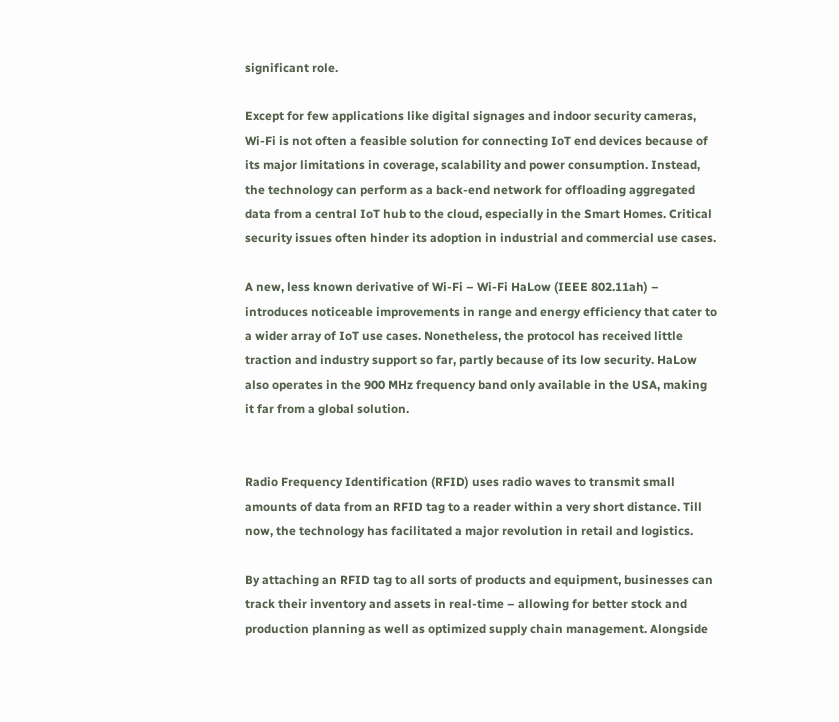significant role.

Except for few applications like digital signages and indoor security cameras, Wi-Fi is not often a feasible solution for connecting IoT end devices because of its major limitations in coverage, scalability and power consumption. Instead, the technology can perform as a back-end network for offloading aggregated data from a central IoT hub to the cloud, especially in the Smart Homes. Critical security issues often hinder its adoption in industrial and commercial use cases.

A new, less known derivative of Wi-Fi – Wi-Fi HaLow (IEEE 802.11ah) – introduces noticeable improvements in range and energy efficiency that cater to a wider array of IoT use cases. Nonetheless, the protocol has received little traction and industry support so far, partly because of its low security. HaLow also operates in the 900 MHz frequency band only available in the USA, making it far from a global solution.


Radio Frequency Identification (RFID) uses radio waves to transmit small amounts of data from an RFID tag to a reader within a very short distance. Till now, the technology has facilitated a major revolution in retail and logistics.

By attaching an RFID tag to all sorts of products and equipment, businesses can track their inventory and assets in real-time – allowing for better stock and production planning as well as optimized supply chain management. Alongside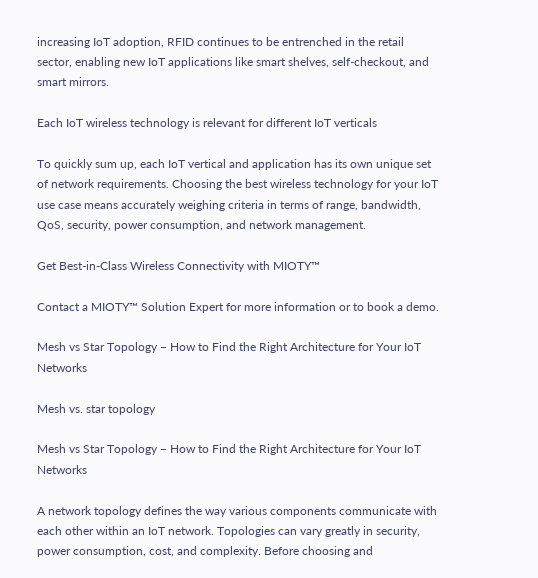increasing IoT adoption, RFID continues to be entrenched in the retail sector, enabling new IoT applications like smart shelves, self-checkout, and smart mirrors.

Each IoT wireless technology is relevant for different IoT verticals

To quickly sum up, each IoT vertical and application has its own unique set of network requirements. Choosing the best wireless technology for your IoT use case means accurately weighing criteria in terms of range, bandwidth, QoS, security, power consumption, and network management.

Get Best-in-Class Wireless Connectivity with MIOTY™

Contact a MIOTY™ Solution Expert for more information or to book a demo.

Mesh vs Star Topology – How to Find the Right Architecture for Your IoT Networks

Mesh vs. star topology

Mesh vs Star Topology – How to Find the Right Architecture for Your IoT Networks

A network topology defines the way various components communicate with each other within an IoT network. Topologies can vary greatly in security, power consumption, cost, and complexity. Before choosing and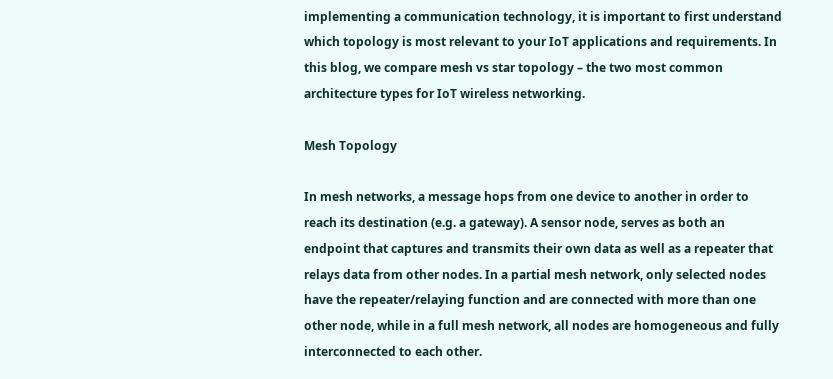implementing a communication technology, it is important to first understand which topology is most relevant to your IoT applications and requirements. In this blog, we compare mesh vs star topology – the two most common architecture types for IoT wireless networking.

Mesh Topology

In mesh networks, a message hops from one device to another in order to reach its destination (e.g. a gateway). A sensor node, serves as both an endpoint that captures and transmits their own data as well as a repeater that relays data from other nodes. In a partial mesh network, only selected nodes have the repeater/relaying function and are connected with more than one other node, while in a full mesh network, all nodes are homogeneous and fully interconnected to each other.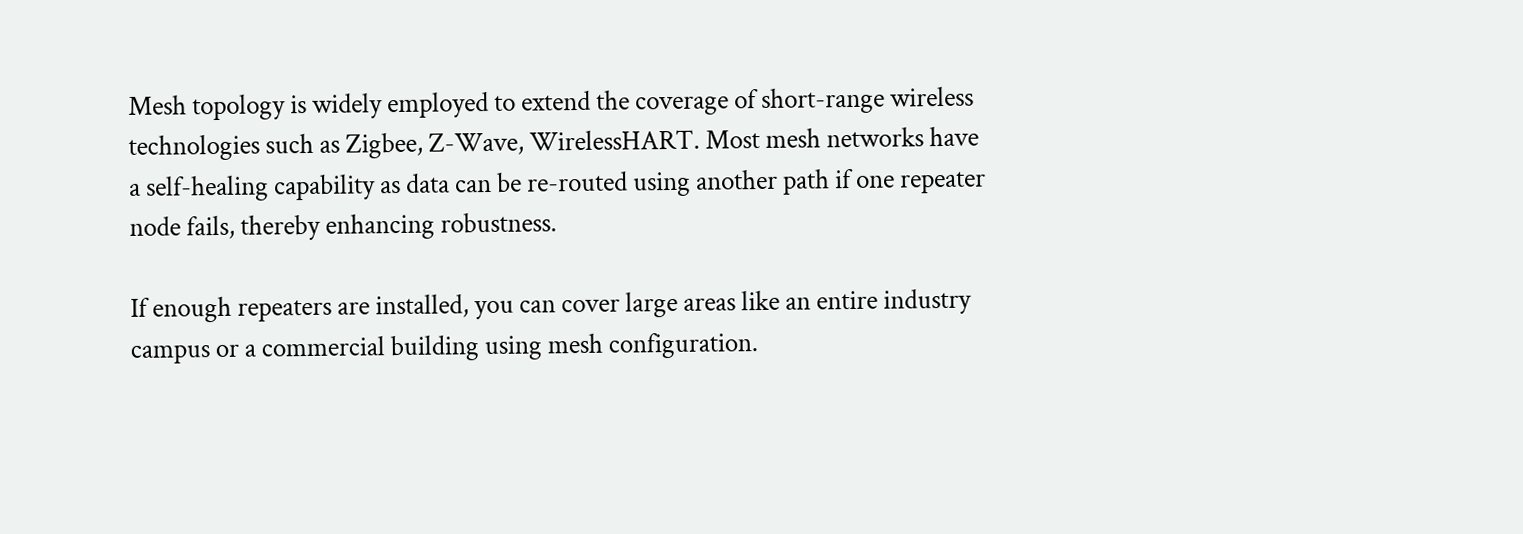Mesh topology is widely employed to extend the coverage of short-range wireless technologies such as Zigbee, Z-Wave, WirelessHART. Most mesh networks have a self-healing capability as data can be re-routed using another path if one repeater node fails, thereby enhancing robustness.

If enough repeaters are installed, you can cover large areas like an entire industry campus or a commercial building using mesh configuration.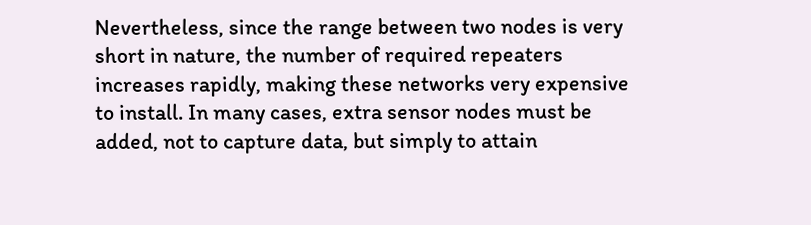Nevertheless, since the range between two nodes is very short in nature, the number of required repeaters increases rapidly, making these networks very expensive to install. In many cases, extra sensor nodes must be added, not to capture data, but simply to attain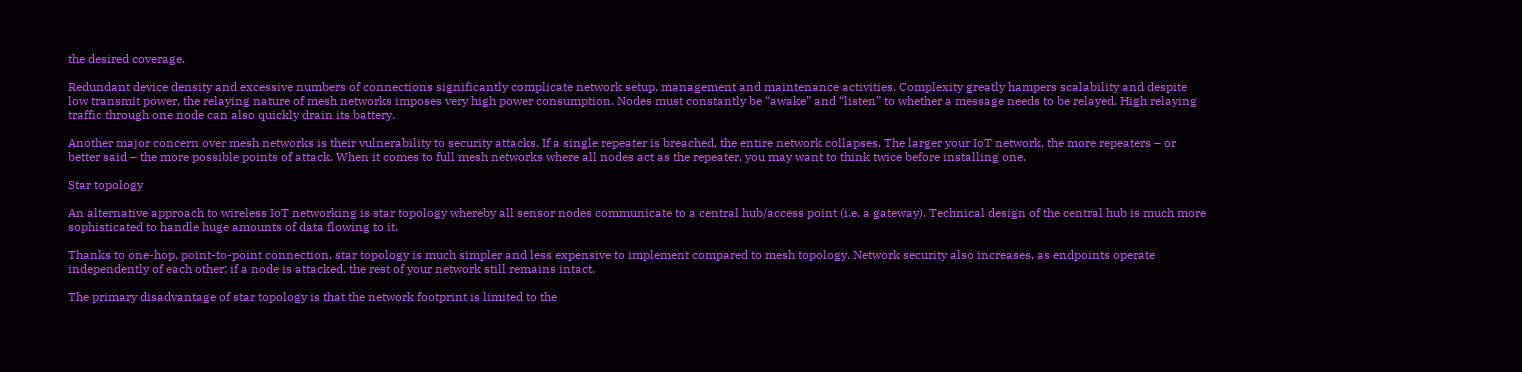the desired coverage.

Redundant device density and excessive numbers of connections significantly complicate network setup, management and maintenance activities. Complexity greatly hampers scalability and despite low transmit power, the relaying nature of mesh networks imposes very high power consumption. Nodes must constantly be “awake” and “listen” to whether a message needs to be relayed. High relaying traffic through one node can also quickly drain its battery.

Another major concern over mesh networks is their vulnerability to security attacks. If a single repeater is breached, the entire network collapses. The larger your IoT network, the more repeaters – or better said – the more possible points of attack. When it comes to full mesh networks where all nodes act as the repeater, you may want to think twice before installing one.

Star topology

An alternative approach to wireless IoT networking is star topology whereby all sensor nodes communicate to a central hub/access point (i.e. a gateway). Technical design of the central hub is much more sophisticated to handle huge amounts of data flowing to it.

Thanks to one-hop, point-to-point connection, star topology is much simpler and less expensive to implement compared to mesh topology. Network security also increases, as endpoints operate independently of each other; if a node is attacked, the rest of your network still remains intact.

The primary disadvantage of star topology is that the network footprint is limited to the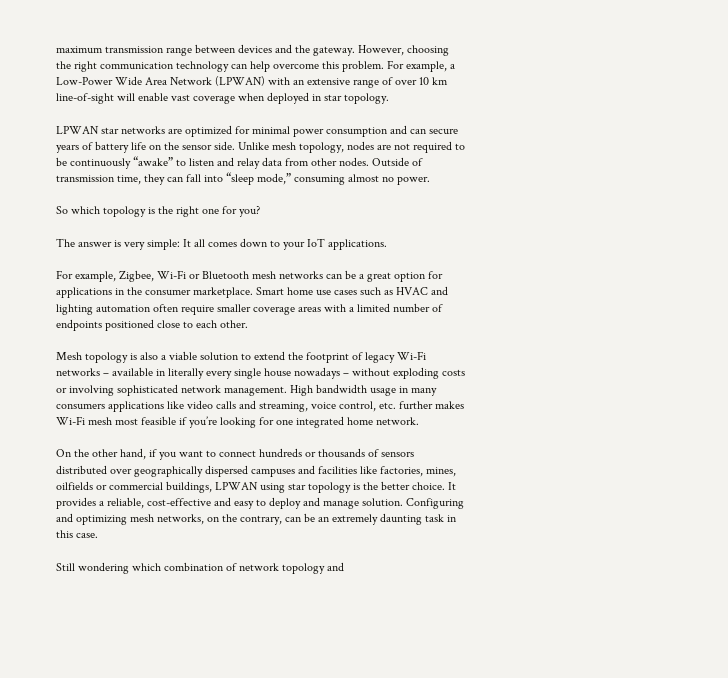maximum transmission range between devices and the gateway. However, choosing the right communication technology can help overcome this problem. For example, a Low-Power Wide Area Network (LPWAN) with an extensive range of over 10 km line-of-sight will enable vast coverage when deployed in star topology.

LPWAN star networks are optimized for minimal power consumption and can secure years of battery life on the sensor side. Unlike mesh topology, nodes are not required to be continuously “awake” to listen and relay data from other nodes. Outside of transmission time, they can fall into “sleep mode,” consuming almost no power.

So which topology is the right one for you?

The answer is very simple: It all comes down to your IoT applications.

For example, Zigbee, Wi-Fi or Bluetooth mesh networks can be a great option for applications in the consumer marketplace. Smart home use cases such as HVAC and lighting automation often require smaller coverage areas with a limited number of endpoints positioned close to each other.

Mesh topology is also a viable solution to extend the footprint of legacy Wi-Fi networks – available in literally every single house nowadays – without exploding costs or involving sophisticated network management. High bandwidth usage in many consumers applications like video calls and streaming, voice control, etc. further makes Wi-Fi mesh most feasible if you’re looking for one integrated home network.

On the other hand, if you want to connect hundreds or thousands of sensors distributed over geographically dispersed campuses and facilities like factories, mines, oilfields or commercial buildings, LPWAN using star topology is the better choice. It provides a reliable, cost-effective and easy to deploy and manage solution. Configuring and optimizing mesh networks, on the contrary, can be an extremely daunting task in this case.

Still wondering which combination of network topology and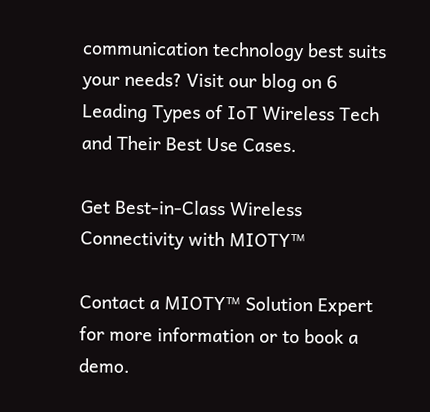communication technology best suits your needs? Visit our blog on 6 Leading Types of IoT Wireless Tech and Their Best Use Cases.

Get Best-in-Class Wireless Connectivity with MIOTY™

Contact a MIOTY™ Solution Expert for more information or to book a demo.